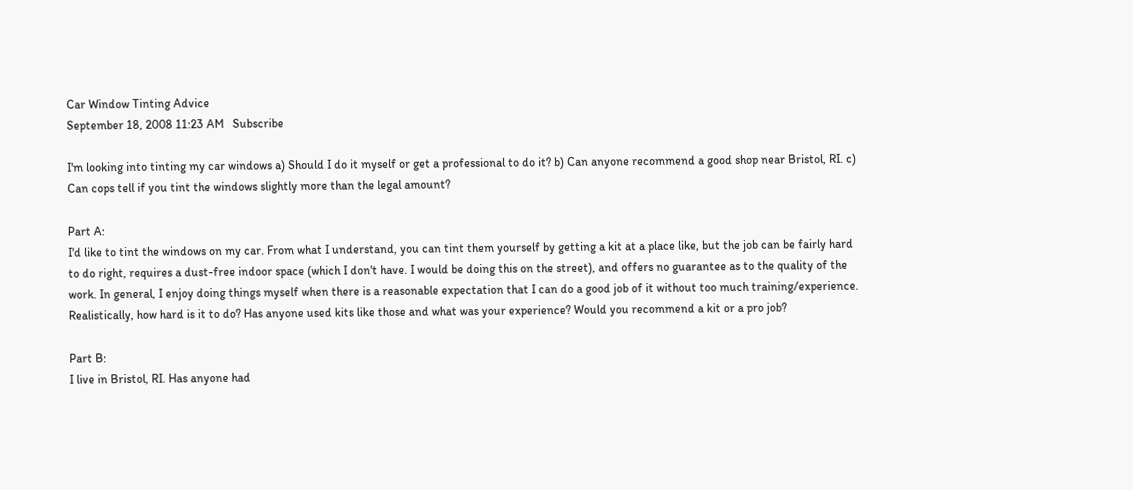Car Window Tinting Advice
September 18, 2008 11:23 AM   Subscribe

I'm looking into tinting my car windows a) Should I do it myself or get a professional to do it? b) Can anyone recommend a good shop near Bristol, RI. c) Can cops tell if you tint the windows slightly more than the legal amount?

Part A:
I'd like to tint the windows on my car. From what I understand, you can tint them yourself by getting a kit at a place like, but the job can be fairly hard to do right, requires a dust-free indoor space (which I don't have. I would be doing this on the street), and offers no guarantee as to the quality of the work. In general, I enjoy doing things myself when there is a reasonable expectation that I can do a good job of it without too much training/experience. Realistically, how hard is it to do? Has anyone used kits like those and what was your experience? Would you recommend a kit or a pro job?

Part B:
I live in Bristol, RI. Has anyone had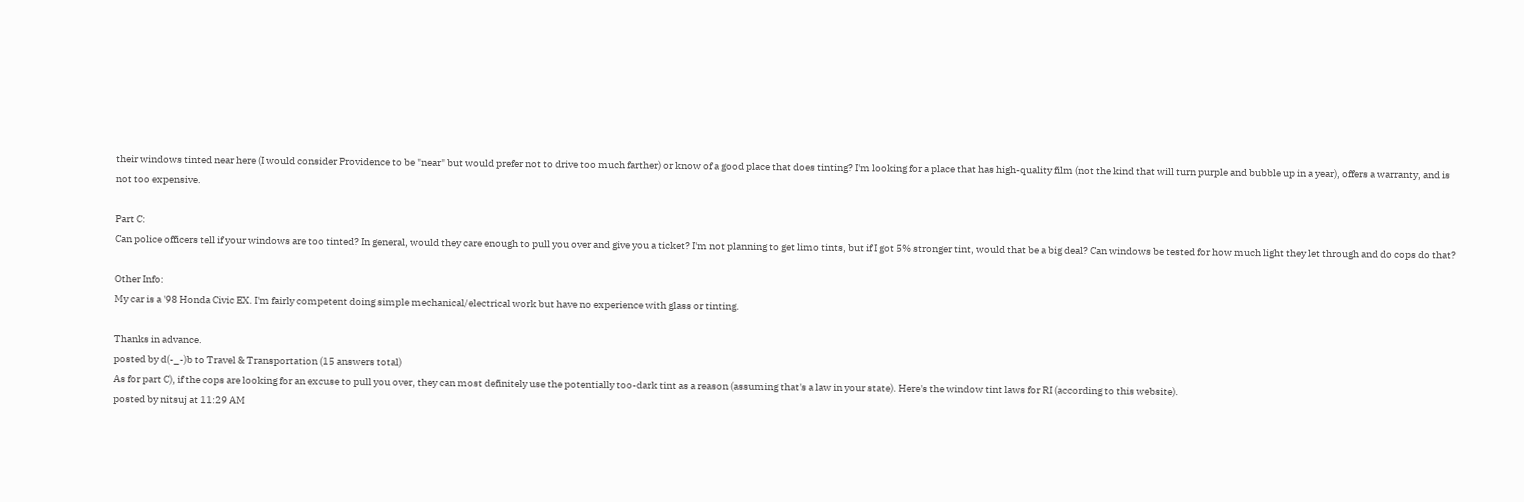their windows tinted near here (I would consider Providence to be "near" but would prefer not to drive too much farther) or know of a good place that does tinting? I'm looking for a place that has high-quality film (not the kind that will turn purple and bubble up in a year), offers a warranty, and is not too expensive.

Part C:
Can police officers tell if your windows are too tinted? In general, would they care enough to pull you over and give you a ticket? I'm not planning to get limo tints, but if I got 5% stronger tint, would that be a big deal? Can windows be tested for how much light they let through and do cops do that?

Other Info:
My car is a '98 Honda Civic EX. I'm fairly competent doing simple mechanical/electrical work but have no experience with glass or tinting.

Thanks in advance.
posted by d(-_-)b to Travel & Transportation (15 answers total)
As for part C), if the cops are looking for an excuse to pull you over, they can most definitely use the potentially too-dark tint as a reason (assuming that's a law in your state). Here's the window tint laws for RI (according to this website).
posted by nitsuj at 11:29 AM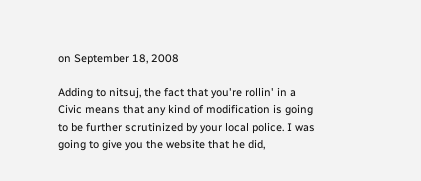on September 18, 2008

Adding to nitsuj, the fact that you're rollin' in a Civic means that any kind of modification is going to be further scrutinized by your local police. I was going to give you the website that he did,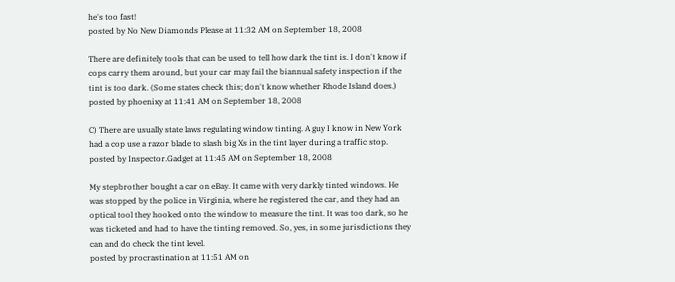he's too fast!
posted by No New Diamonds Please at 11:32 AM on September 18, 2008

There are definitely tools that can be used to tell how dark the tint is. I don't know if cops carry them around, but your car may fail the biannual safety inspection if the tint is too dark. (Some states check this; don't know whether Rhode Island does.)
posted by phoenixy at 11:41 AM on September 18, 2008

C) There are usually state laws regulating window tinting. A guy I know in New York had a cop use a razor blade to slash big Xs in the tint layer during a traffic stop.
posted by Inspector.Gadget at 11:45 AM on September 18, 2008

My stepbrother bought a car on eBay. It came with very darkly tinted windows. He was stopped by the police in Virginia, where he registered the car, and they had an optical tool they hooked onto the window to measure the tint. It was too dark, so he was ticketed and had to have the tinting removed. So, yes, in some jurisdictions they can and do check the tint level.
posted by procrastination at 11:51 AM on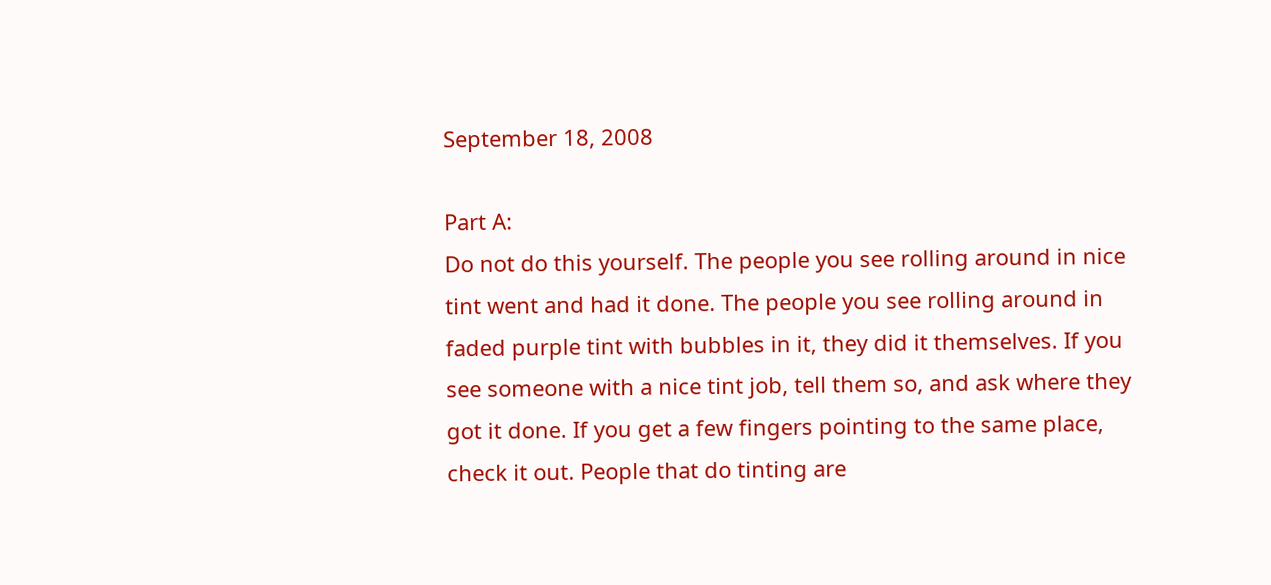September 18, 2008

Part A:
Do not do this yourself. The people you see rolling around in nice tint went and had it done. The people you see rolling around in faded purple tint with bubbles in it, they did it themselves. If you see someone with a nice tint job, tell them so, and ask where they got it done. If you get a few fingers pointing to the same place, check it out. People that do tinting are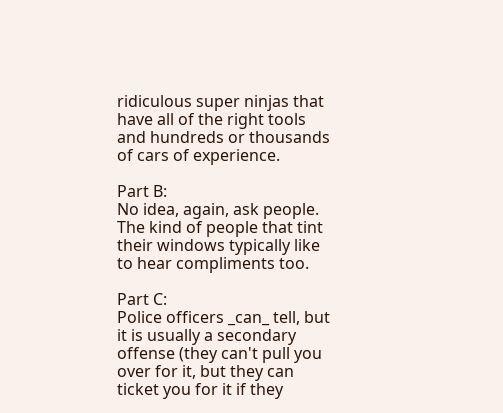ridiculous super ninjas that have all of the right tools and hundreds or thousands of cars of experience.

Part B:
No idea, again, ask people. The kind of people that tint their windows typically like to hear compliments too.

Part C:
Police officers _can_ tell, but it is usually a secondary offense (they can't pull you over for it, but they can ticket you for it if they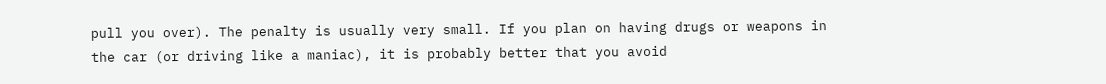pull you over). The penalty is usually very small. If you plan on having drugs or weapons in the car (or driving like a maniac), it is probably better that you avoid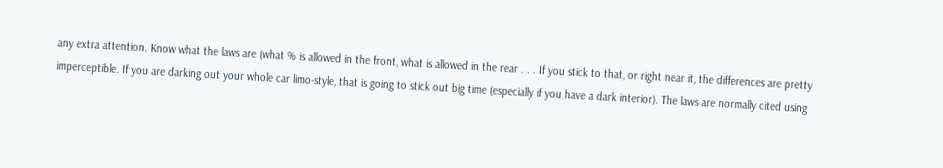any extra attention. Know what the laws are (what % is allowed in the front, what is allowed in the rear . . . If you stick to that, or right near it, the differences are pretty imperceptible. If you are darking out your whole car limo-style, that is going to stick out big time (especially if you have a dark interior). The laws are normally cited using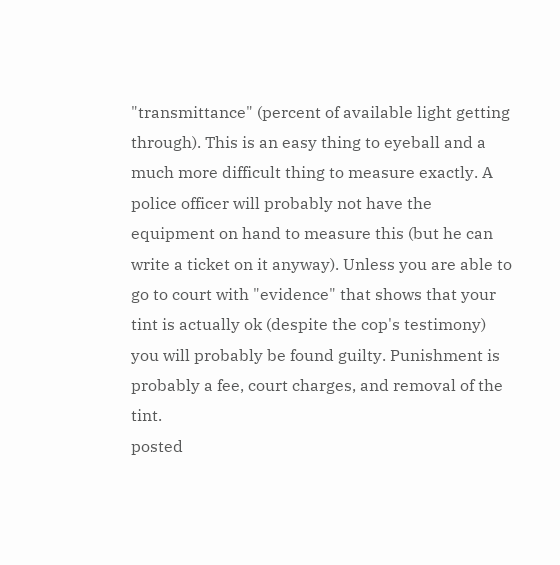"transmittance" (percent of available light getting through). This is an easy thing to eyeball and a much more difficult thing to measure exactly. A police officer will probably not have the equipment on hand to measure this (but he can write a ticket on it anyway). Unless you are able to go to court with "evidence" that shows that your tint is actually ok (despite the cop's testimony) you will probably be found guilty. Punishment is probably a fee, court charges, and removal of the tint.
posted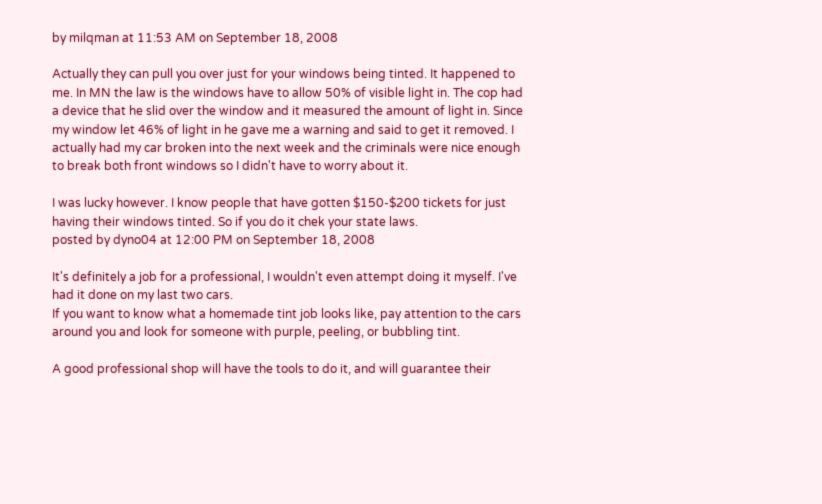by milqman at 11:53 AM on September 18, 2008

Actually they can pull you over just for your windows being tinted. It happened to me. In MN the law is the windows have to allow 50% of visible light in. The cop had a device that he slid over the window and it measured the amount of light in. Since my window let 46% of light in he gave me a warning and said to get it removed. I actually had my car broken into the next week and the criminals were nice enough to break both front windows so I didn't have to worry about it.

I was lucky however. I know people that have gotten $150-$200 tickets for just having their windows tinted. So if you do it chek your state laws.
posted by dyno04 at 12:00 PM on September 18, 2008

It's definitely a job for a professional, I wouldn't even attempt doing it myself. I've had it done on my last two cars.
If you want to know what a homemade tint job looks like, pay attention to the cars around you and look for someone with purple, peeling, or bubbling tint.

A good professional shop will have the tools to do it, and will guarantee their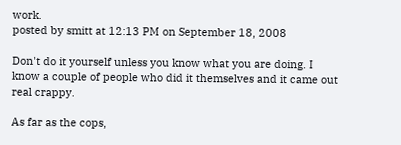work.
posted by smitt at 12:13 PM on September 18, 2008

Don't do it yourself unless you know what you are doing. I know a couple of people who did it themselves and it came out real crappy.

As far as the cops,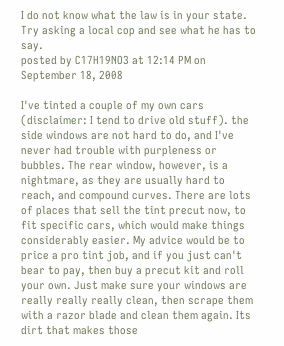I do not know what the law is in your state. Try asking a local cop and see what he has to say.
posted by C17H19NO3 at 12:14 PM on September 18, 2008

I've tinted a couple of my own cars (disclaimer: I tend to drive old stuff). the side windows are not hard to do, and I've never had trouble with purpleness or bubbles. The rear window, however, is a nightmare, as they are usually hard to reach, and compound curves. There are lots of places that sell the tint precut now, to fit specific cars, which would make things considerably easier. My advice would be to price a pro tint job, and if you just can't bear to pay, then buy a precut kit and roll your own. Just make sure your windows are really really really clean, then scrape them with a razor blade and clean them again. Its dirt that makes those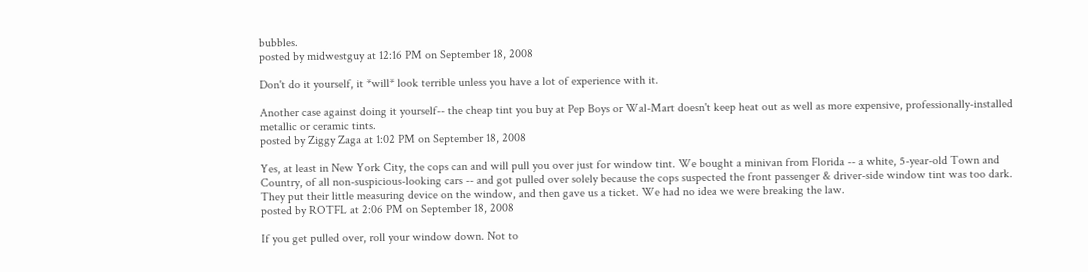bubbles.
posted by midwestguy at 12:16 PM on September 18, 2008

Don't do it yourself, it *will* look terrible unless you have a lot of experience with it.

Another case against doing it yourself-- the cheap tint you buy at Pep Boys or Wal-Mart doesn't keep heat out as well as more expensive, professionally-installed metallic or ceramic tints.
posted by Ziggy Zaga at 1:02 PM on September 18, 2008

Yes, at least in New York City, the cops can and will pull you over just for window tint. We bought a minivan from Florida -- a white, 5-year-old Town and Country, of all non-suspicious-looking cars -- and got pulled over solely because the cops suspected the front passenger & driver-side window tint was too dark. They put their little measuring device on the window, and then gave us a ticket. We had no idea we were breaking the law.
posted by ROTFL at 2:06 PM on September 18, 2008

If you get pulled over, roll your window down. Not to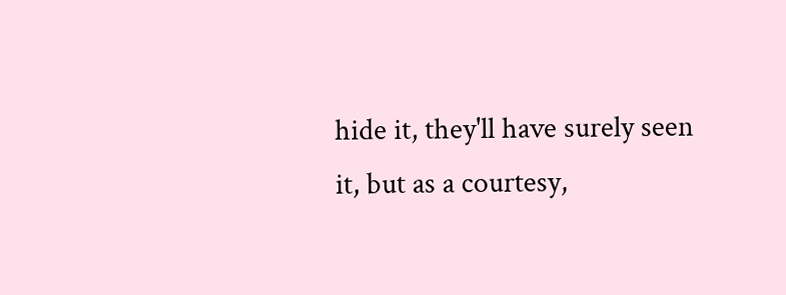hide it, they'll have surely seen it, but as a courtesy,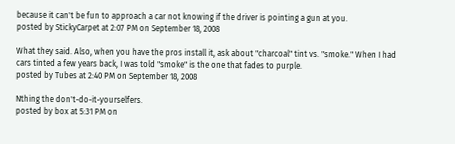because it can't be fun to approach a car not knowing if the driver is pointing a gun at you.
posted by StickyCarpet at 2:07 PM on September 18, 2008

What they said. Also, when you have the pros install it, ask about "charcoal" tint vs. "smoke." When I had cars tinted a few years back, I was told "smoke" is the one that fades to purple.
posted by Tubes at 2:40 PM on September 18, 2008

Nthing the don't-do-it-yourselfers.
posted by box at 5:31 PM on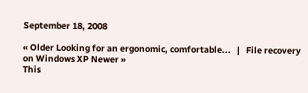September 18, 2008

« Older Looking for an ergonomic, comfortable...   |   File recovery on Windows XP Newer »
This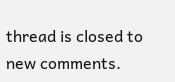thread is closed to new comments.